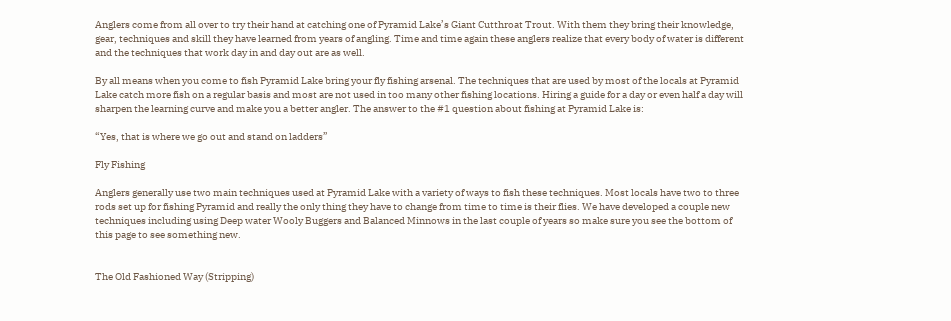Anglers come from all over to try their hand at catching one of Pyramid Lake’s Giant Cutthroat Trout. With them they bring their knowledge, gear, techniques and skill they have learned from years of angling. Time and time again these anglers realize that every body of water is different and the techniques that work day in and day out are as well.

By all means when you come to fish Pyramid Lake bring your fly fishing arsenal. The techniques that are used by most of the locals at Pyramid Lake catch more fish on a regular basis and most are not used in too many other fishing locations. Hiring a guide for a day or even half a day will sharpen the learning curve and make you a better angler. The answer to the #1 question about fishing at Pyramid Lake is:

“Yes, that is where we go out and stand on ladders”

Fly Fishing

Anglers generally use two main techniques used at Pyramid Lake with a variety of ways to fish these techniques. Most locals have two to three rods set up for fishing Pyramid and really the only thing they have to change from time to time is their flies. We have developed a couple new techniques including using Deep water Wooly Buggers and Balanced Minnows in the last couple of years so make sure you see the bottom of this page to see something new.


The Old Fashioned Way (Stripping)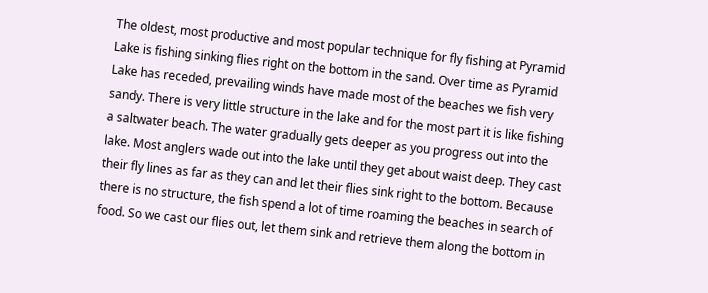The oldest, most productive and most popular technique for fly fishing at Pyramid Lake is fishing sinking flies right on the bottom in the sand. Over time as Pyramid Lake has receded, prevailing winds have made most of the beaches we fish very sandy. There is very little structure in the lake and for the most part it is like fishing a saltwater beach. The water gradually gets deeper as you progress out into the lake. Most anglers wade out into the lake until they get about waist deep. They cast their fly lines as far as they can and let their flies sink right to the bottom. Because there is no structure, the fish spend a lot of time roaming the beaches in search of food. So we cast our flies out, let them sink and retrieve them along the bottom in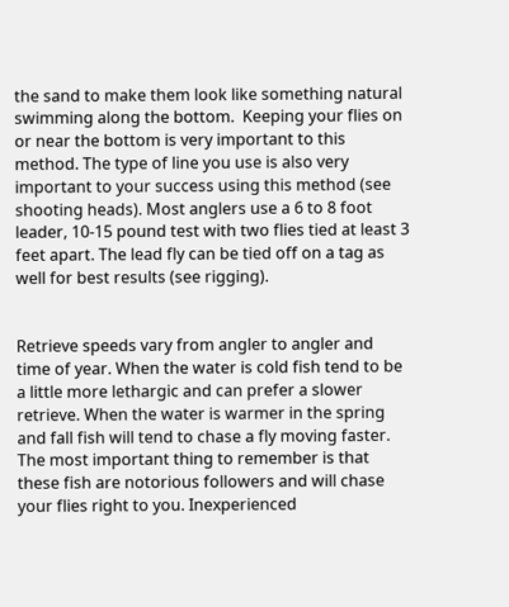the sand to make them look like something natural swimming along the bottom.  Keeping your flies on or near the bottom is very important to this method. The type of line you use is also very important to your success using this method (see shooting heads). Most anglers use a 6 to 8 foot leader, 10-15 pound test with two flies tied at least 3 feet apart. The lead fly can be tied off on a tag as well for best results (see rigging).


Retrieve speeds vary from angler to angler and time of year. When the water is cold fish tend to be a little more lethargic and can prefer a slower retrieve. When the water is warmer in the spring and fall fish will tend to chase a fly moving faster. The most important thing to remember is that these fish are notorious followers and will chase your flies right to you. Inexperienced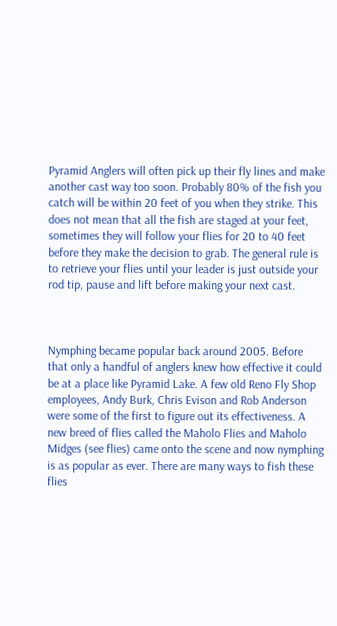Pyramid Anglers will often pick up their fly lines and make another cast way too soon. Probably 80% of the fish you catch will be within 20 feet of you when they strike. This does not mean that all the fish are staged at your feet, sometimes they will follow your flies for 20 to 40 feet before they make the decision to grab. The general rule is to retrieve your flies until your leader is just outside your rod tip, pause and lift before making your next cast.



Nymphing became popular back around 2005. Before that only a handful of anglers knew how effective it could be at a place like Pyramid Lake. A few old Reno Fly Shop employees, Andy Burk, Chris Evison and Rob Anderson were some of the first to figure out its effectiveness. A new breed of flies called the Maholo Flies and Maholo Midges (see flies) came onto the scene and now nymphing is as popular as ever. There are many ways to fish these flies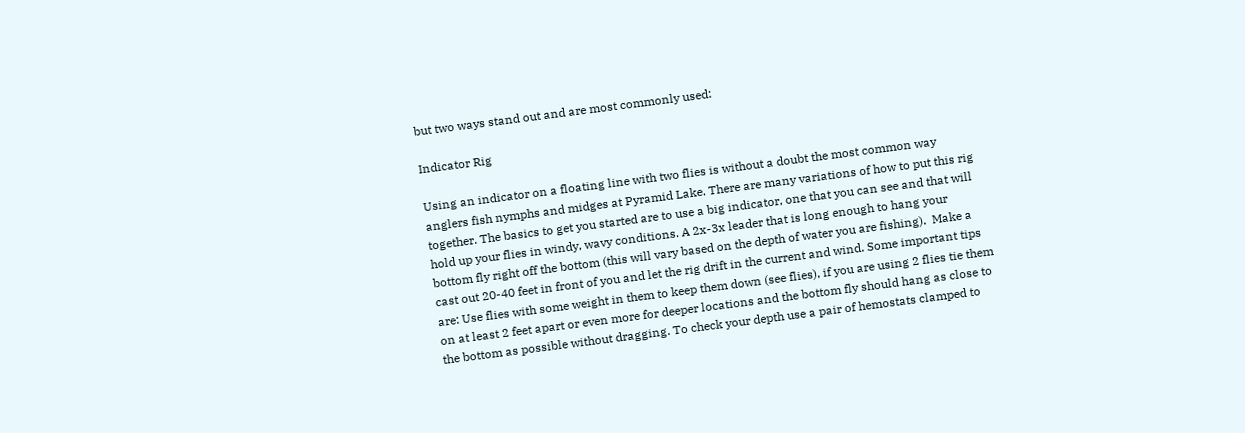but two ways stand out and are most commonly used:

Indicator Rig

Using an indicator on a floating line with two flies is without a doubt the most common way anglers fish nymphs and midges at Pyramid Lake. There are many variations of how to put this rig together. The basics to get you started are to use a big indicator, one that you can see and that will hold up your flies in windy, wavy conditions. A 2x-3x leader that is long enough to hang your bottom fly right off the bottom (this will vary based on the depth of water you are fishing).  Make a cast out 20-40 feet in front of you and let the rig drift in the current and wind. Some important tips are: Use flies with some weight in them to keep them down (see flies), if you are using 2 flies tie them on at least 2 feet apart or even more for deeper locations and the bottom fly should hang as close to the bottom as possible without dragging. To check your depth use a pair of hemostats clamped to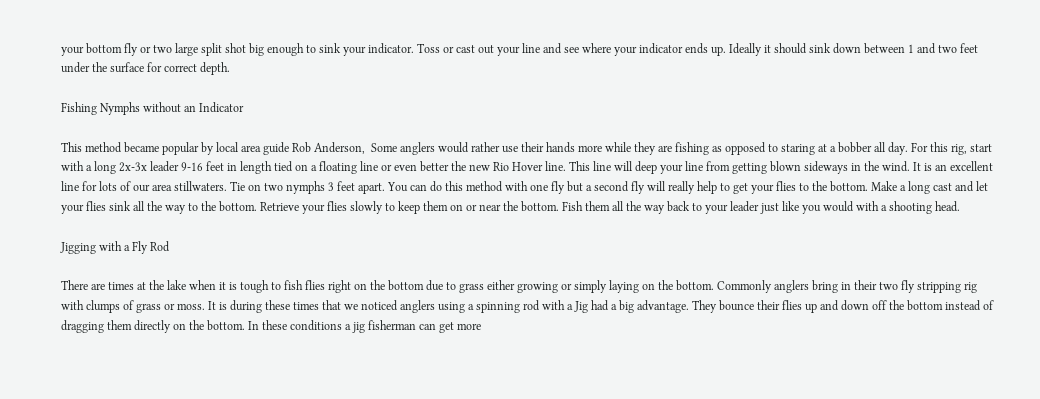your bottom fly or two large split shot big enough to sink your indicator. Toss or cast out your line and see where your indicator ends up. Ideally it should sink down between 1 and two feet under the surface for correct depth.

Fishing Nymphs without an Indicator

This method became popular by local area guide Rob Anderson,  Some anglers would rather use their hands more while they are fishing as opposed to staring at a bobber all day. For this rig, start with a long 2x-3x leader 9-16 feet in length tied on a floating line or even better the new Rio Hover line. This line will deep your line from getting blown sideways in the wind. It is an excellent line for lots of our area stillwaters. Tie on two nymphs 3 feet apart. You can do this method with one fly but a second fly will really help to get your flies to the bottom. Make a long cast and let your flies sink all the way to the bottom. Retrieve your flies slowly to keep them on or near the bottom. Fish them all the way back to your leader just like you would with a shooting head.

Jigging with a Fly Rod

There are times at the lake when it is tough to fish flies right on the bottom due to grass either growing or simply laying on the bottom. Commonly anglers bring in their two fly stripping rig with clumps of grass or moss. It is during these times that we noticed anglers using a spinning rod with a Jig had a big advantage. They bounce their flies up and down off the bottom instead of dragging them directly on the bottom. In these conditions a jig fisherman can get more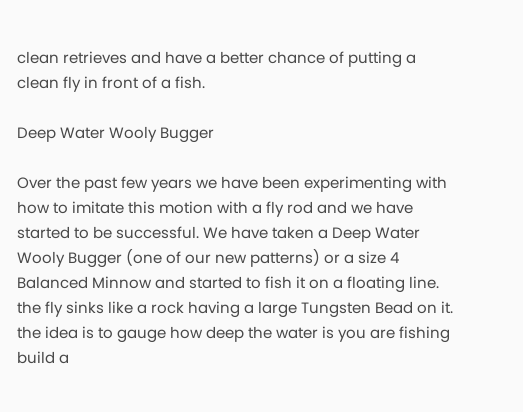clean retrieves and have a better chance of putting a clean fly in front of a fish.

Deep Water Wooly Bugger

Over the past few years we have been experimenting with how to imitate this motion with a fly rod and we have started to be successful. We have taken a Deep Water Wooly Bugger (one of our new patterns) or a size 4 Balanced Minnow and started to fish it on a floating line. the fly sinks like a rock having a large Tungsten Bead on it. the idea is to gauge how deep the water is you are fishing build a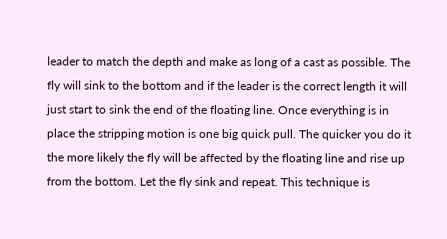leader to match the depth and make as long of a cast as possible. The fly will sink to the bottom and if the leader is the correct length it will just start to sink the end of the floating line. Once everything is in place the stripping motion is one big quick pull. The quicker you do it the more likely the fly will be affected by the floating line and rise up from the bottom. Let the fly sink and repeat. This technique is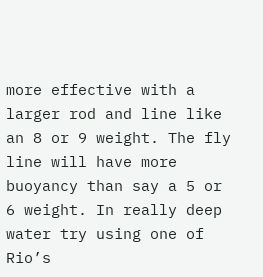more effective with a larger rod and line like an 8 or 9 weight. The fly line will have more buoyancy than say a 5 or 6 weight. In really deep water try using one of Rio’s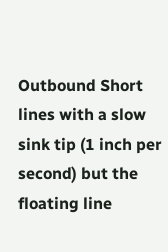Outbound Short lines with a slow sink tip (1 inch per second) but the floating line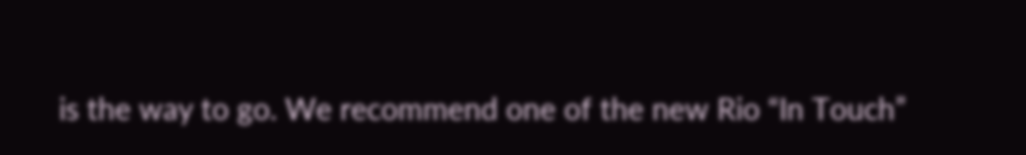is the way to go. We recommend one of the new Rio “In Touch”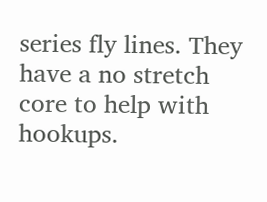series fly lines. They have a no stretch core to help with hookups.